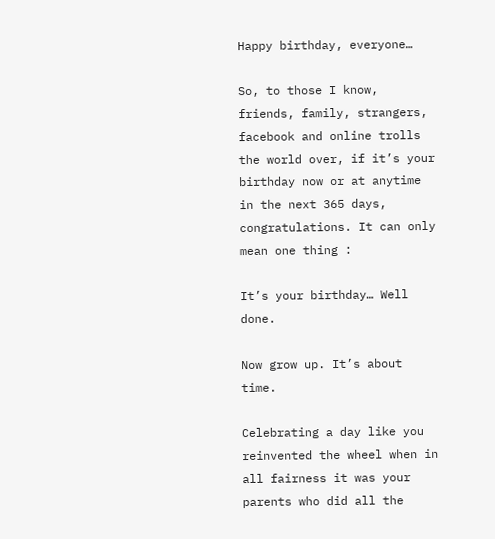Happy birthday, everyone…

So, to those I know, friends, family, strangers, facebook and online trolls the world over, if it’s your birthday now or at anytime in the next 365 days, congratulations. It can only mean one thing :

It’s your birthday… Well done.

Now grow up. It’s about time.

Celebrating a day like you reinvented the wheel when in all fairness it was your parents who did all the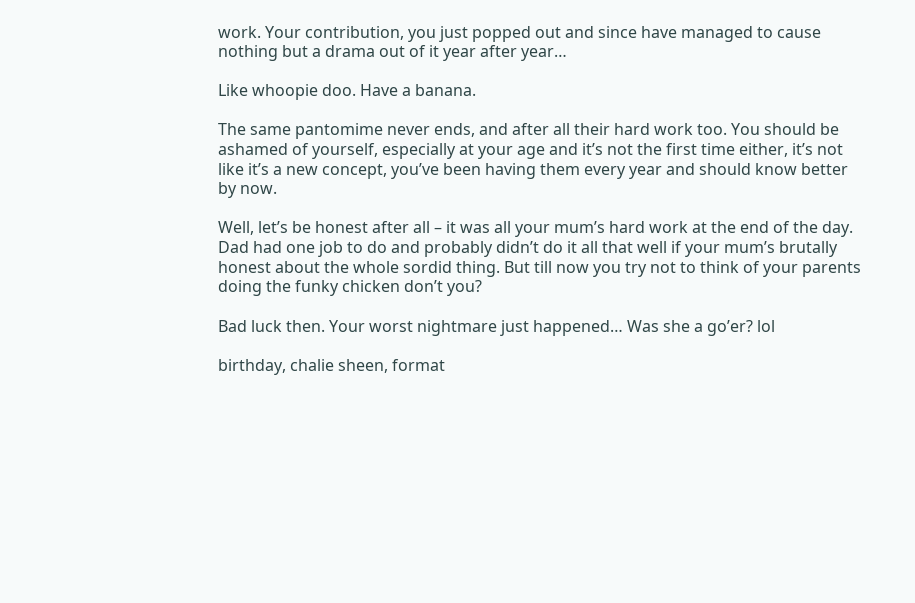work. Your contribution, you just popped out and since have managed to cause nothing but a drama out of it year after year…

Like whoopie doo. Have a banana.

The same pantomime never ends, and after all their hard work too. You should be ashamed of yourself, especially at your age and it’s not the first time either, it’s not like it’s a new concept, you’ve been having them every year and should know better by now.

Well, let’s be honest after all – it was all your mum’s hard work at the end of the day. Dad had one job to do and probably didn’t do it all that well if your mum’s brutally honest about the whole sordid thing. But till now you try not to think of your parents doing the funky chicken don’t you?

Bad luck then. Your worst nightmare just happened… Was she a go’er? lol

birthday, chalie sheen, format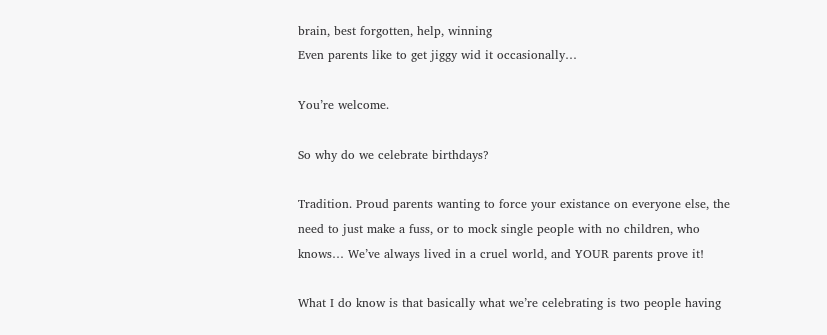brain, best forgotten, help, winning
Even parents like to get jiggy wid it occasionally…

You’re welcome.

So why do we celebrate birthdays?

Tradition. Proud parents wanting to force your existance on everyone else, the need to just make a fuss, or to mock single people with no children, who knows… We’ve always lived in a cruel world, and YOUR parents prove it!

What I do know is that basically what we’re celebrating is two people having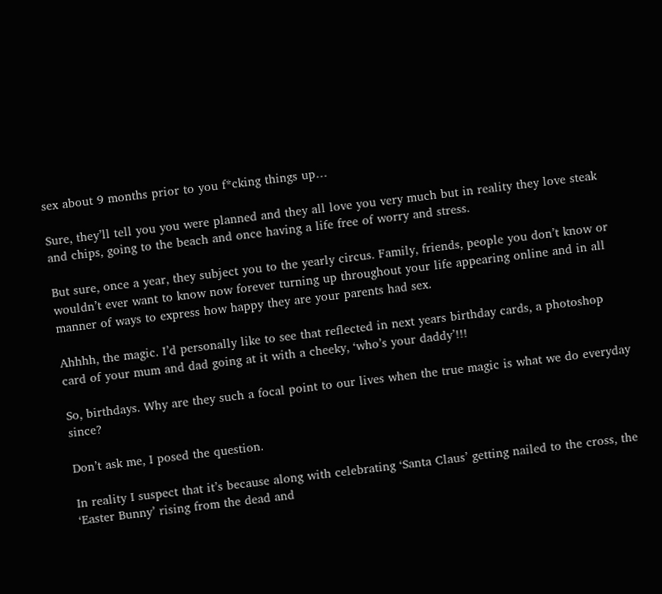sex about 9 months prior to you f*cking things up…

Sure, they’ll tell you you were planned and they all love you very much but in reality they love steak and chips, going to the beach and once having a life free of worry and stress.

But sure, once a year, they subject you to the yearly circus. Family, friends, people you don’t know or wouldn’t ever want to know now forever turning up throughout your life appearing online and in all manner of ways to express how happy they are your parents had sex.

Ahhhh, the magic. I’d personally like to see that reflected in next years birthday cards, a photoshop card of your mum and dad going at it with a cheeky, ‘who’s your daddy’!!!

So, birthdays. Why are they such a focal point to our lives when the true magic is what we do everyday since?

Don’t ask me, I posed the question.

In reality I suspect that it’s because along with celebrating ‘Santa Claus’ getting nailed to the cross, the ‘Easter Bunny’ rising from the dead and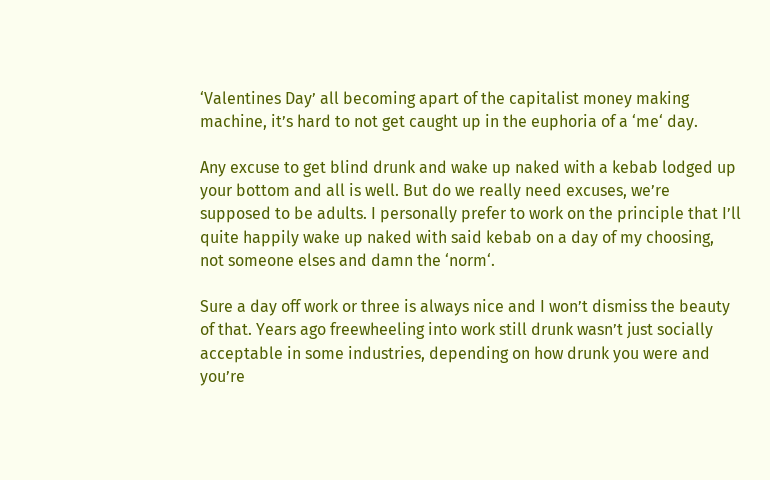‘Valentines Day’ all becoming apart of the capitalist money making machine, it’s hard to not get caught up in the euphoria of a ‘me‘ day.

Any excuse to get blind drunk and wake up naked with a kebab lodged up your bottom and all is well. But do we really need excuses, we’re supposed to be adults. I personally prefer to work on the principle that I’ll quite happily wake up naked with said kebab on a day of my choosing, not someone elses and damn the ‘norm‘.

Sure a day off work or three is always nice and I won’t dismiss the beauty of that. Years ago freewheeling into work still drunk wasn’t just socially acceptable in some industries, depending on how drunk you were and you’re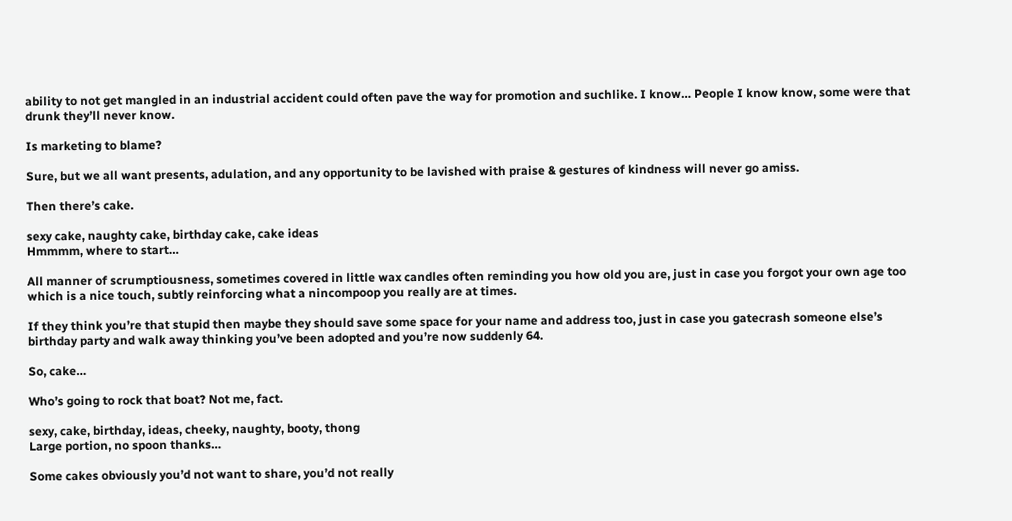ability to not get mangled in an industrial accident could often pave the way for promotion and suchlike. I know… People I know know, some were that drunk they’ll never know.

Is marketing to blame?

Sure, but we all want presents, adulation, and any opportunity to be lavished with praise & gestures of kindness will never go amiss.

Then there’s cake.

sexy cake, naughty cake, birthday cake, cake ideas
Hmmmm, where to start…

All manner of scrumptiousness, sometimes covered in little wax candles often reminding you how old you are, just in case you forgot your own age too which is a nice touch, subtly reinforcing what a nincompoop you really are at times.

If they think you’re that stupid then maybe they should save some space for your name and address too, just in case you gatecrash someone else’s birthday party and walk away thinking you’ve been adopted and you’re now suddenly 64.

So, cake…

Who’s going to rock that boat? Not me, fact.

sexy, cake, birthday, ideas, cheeky, naughty, booty, thong
Large portion, no spoon thanks…

Some cakes obviously you’d not want to share, you’d not really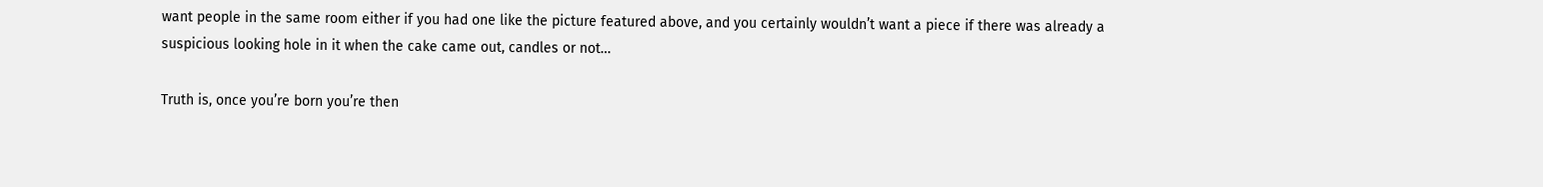want people in the same room either if you had one like the picture featured above, and you certainly wouldn’t want a piece if there was already a suspicious looking hole in it when the cake came out, candles or not…

Truth is, once you’re born you’re then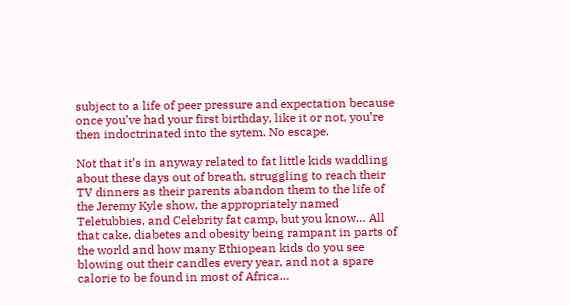subject to a life of peer pressure and expectation because once you’ve had your first birthday, like it or not, you’re then indoctrinated into the sytem. No escape.

Not that it’s in anyway related to fat little kids waddling about these days out of breath, struggling to reach their TV dinners as their parents abandon them to the life of the Jeremy Kyle show, the appropriately named Teletubbies, and Celebrity fat camp, but you know… All that cake, diabetes and obesity being rampant in parts of the world and how many Ethiopean kids do you see blowing out their candles every year, and not a spare calorie to be found in most of Africa…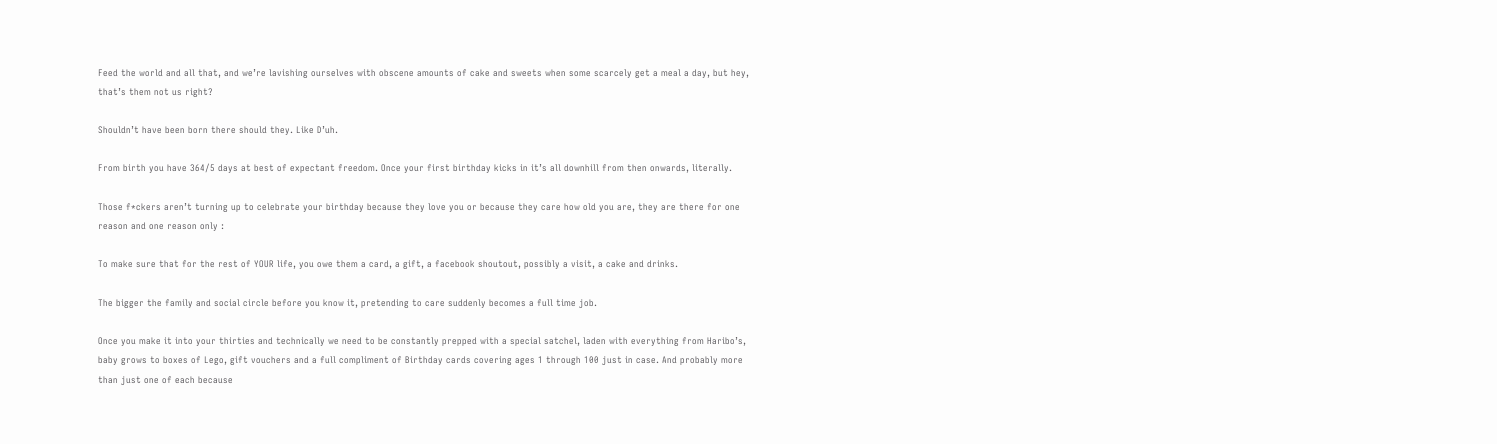Feed the world and all that, and we’re lavishing ourselves with obscene amounts of cake and sweets when some scarcely get a meal a day, but hey, that’s them not us right?

Shouldn’t have been born there should they. Like D’uh.

From birth you have 364/5 days at best of expectant freedom. Once your first birthday kicks in it’s all downhill from then onwards, literally.

Those f*ckers aren’t turning up to celebrate your birthday because they love you or because they care how old you are, they are there for one reason and one reason only :

To make sure that for the rest of YOUR life, you owe them a card, a gift, a facebook shoutout, possibly a visit, a cake and drinks.

The bigger the family and social circle before you know it, pretending to care suddenly becomes a full time job.

Once you make it into your thirties and technically we need to be constantly prepped with a special satchel, laden with everything from Haribo’s, baby grows to boxes of Lego, gift vouchers and a full compliment of Birthday cards covering ages 1 through 100 just in case. And probably more than just one of each because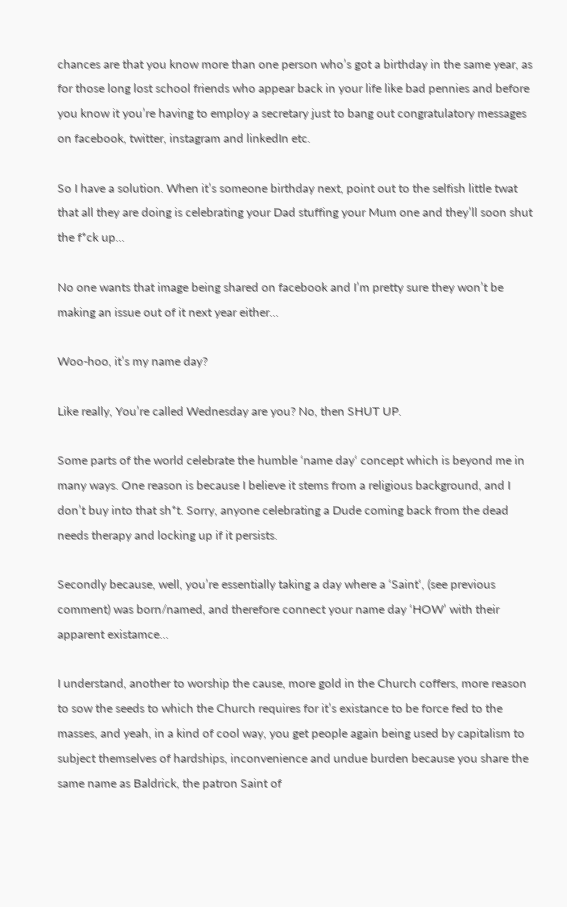chances are that you know more than one person who’s got a birthday in the same year, as for those long lost school friends who appear back in your life like bad pennies and before you know it you’re having to employ a secretary just to bang out congratulatory messages on facebook, twitter, instagram and linkedIn etc.

So I have a solution. When it’s someone birthday next, point out to the selfish little twat that all they are doing is celebrating your Dad stuffing your Mum one and they’ll soon shut the f*ck up…

No one wants that image being shared on facebook and I’m pretty sure they won’t be making an issue out of it next year either…

Woo-hoo, it’s my name day?

Like really, You’re called Wednesday are you? No, then SHUT UP.

Some parts of the world celebrate the humble ‘name day‘ concept which is beyond me in many ways. One reason is because I believe it stems from a religious background, and I don’t buy into that sh*t. Sorry, anyone celebrating a Dude coming back from the dead needs therapy and locking up if it persists.

Secondly because, well, you’re essentially taking a day where a ‘Saint‘, (see previous comment) was born/named, and therefore connect your name day ‘HOW’ with their apparent existamce…

I understand, another to worship the cause, more gold in the Church coffers, more reason to sow the seeds to which the Church requires for it’s existance to be force fed to the masses, and yeah, in a kind of cool way, you get people again being used by capitalism to subject themselves of hardships, inconvenience and undue burden because you share the same name as Baldrick, the patron Saint of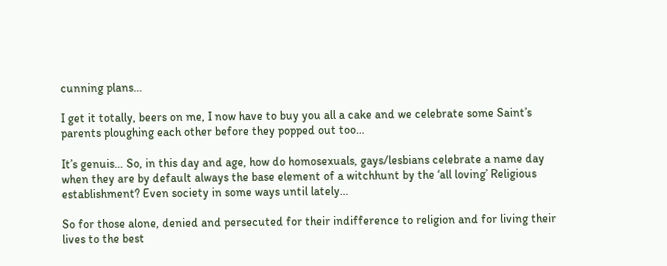cunning plans…

I get it totally, beers on me, I now have to buy you all a cake and we celebrate some Saint’s parents ploughing each other before they popped out too…

It’s genuis… So, in this day and age, how do homosexuals, gays/lesbians celebrate a name day when they are by default always the base element of a witchhunt by the ‘all loving’ Religious establishment? Even society in some ways until lately…

So for those alone, denied and persecuted for their indifference to religion and for living their lives to the best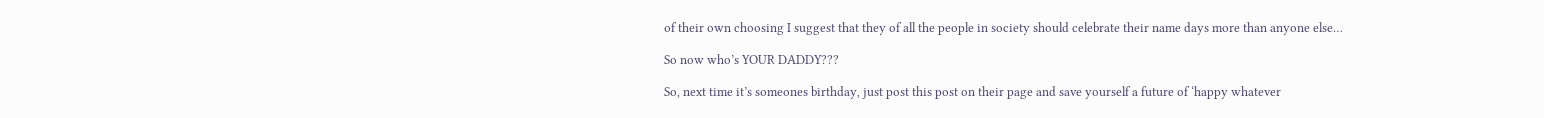of their own choosing I suggest that they of all the people in society should celebrate their name days more than anyone else…

So now who’s YOUR DADDY???

So, next time it’s someones birthday, just post this post on their page and save yourself a future of ‘happy whatever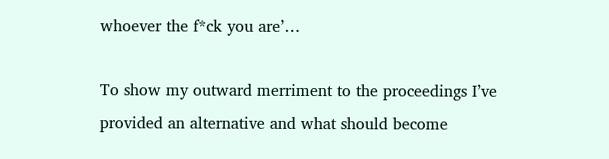whoever the f*ck you are’…

To show my outward merriment to the proceedings I’ve provided an alternative and what should become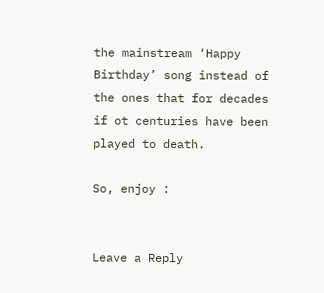the mainstream ‘Happy Birthday’ song instead of the ones that for decades if ot centuries have been played to death.

So, enjoy :


Leave a Reply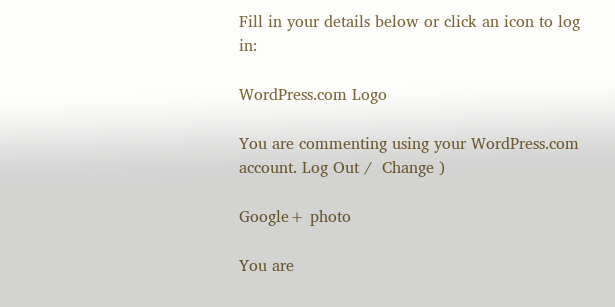Fill in your details below or click an icon to log in:

WordPress.com Logo

You are commenting using your WordPress.com account. Log Out /  Change )

Google+ photo

You are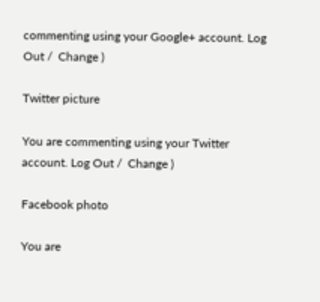commenting using your Google+ account. Log Out /  Change )

Twitter picture

You are commenting using your Twitter account. Log Out /  Change )

Facebook photo

You are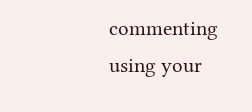commenting using your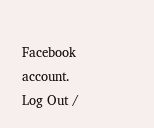Facebook account. Log Out /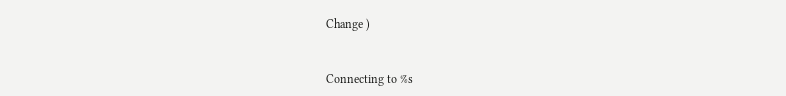Change )


Connecting to %s